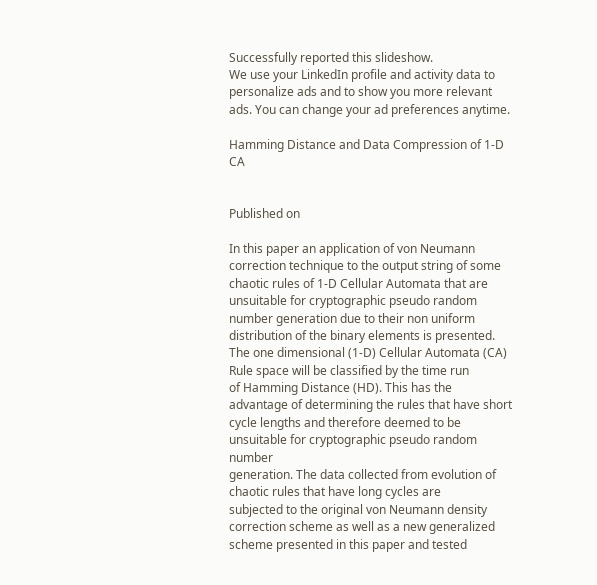Successfully reported this slideshow.
We use your LinkedIn profile and activity data to personalize ads and to show you more relevant ads. You can change your ad preferences anytime.

Hamming Distance and Data Compression of 1-D CA


Published on

In this paper an application of von Neumann correction technique to the output string of some
chaotic rules of 1-D Cellular Automata that are unsuitable for cryptographic pseudo random
number generation due to their non uniform distribution of the binary elements is presented.
The one dimensional (1-D) Cellular Automata (CA) Rule space will be classified by the time run
of Hamming Distance (HD). This has the advantage of determining the rules that have short
cycle lengths and therefore deemed to be unsuitable for cryptographic pseudo random number
generation. The data collected from evolution of chaotic rules that have long cycles are
subjected to the original von Neumann density correction scheme as well as a new generalized
scheme presented in this paper and tested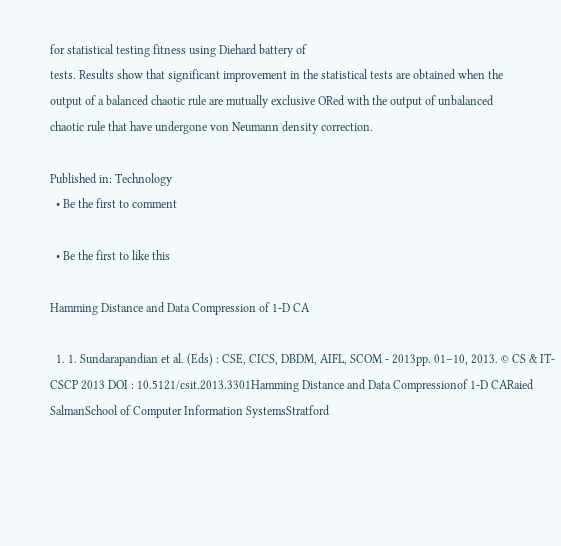for statistical testing fitness using Diehard battery of
tests. Results show that significant improvement in the statistical tests are obtained when the
output of a balanced chaotic rule are mutually exclusive ORed with the output of unbalanced
chaotic rule that have undergone von Neumann density correction.

Published in: Technology
  • Be the first to comment

  • Be the first to like this

Hamming Distance and Data Compression of 1-D CA

  1. 1. Sundarapandian et al. (Eds) : CSE, CICS, DBDM, AIFL, SCOM - 2013pp. 01–10, 2013. © CS & IT-CSCP 2013 DOI : 10.5121/csit.2013.3301Hamming Distance and Data Compressionof 1-D CARaied SalmanSchool of Computer Information SystemsStratford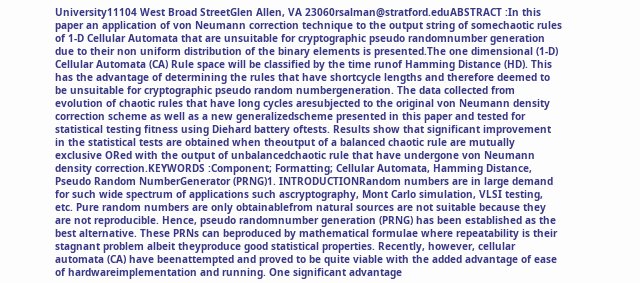University11104 West Broad StreetGlen Allen, VA 23060rsalman@stratford.eduABSTRACT :In this paper an application of von Neumann correction technique to the output string of somechaotic rules of 1-D Cellular Automata that are unsuitable for cryptographic pseudo randomnumber generation due to their non uniform distribution of the binary elements is presented.The one dimensional (1-D) Cellular Automata (CA) Rule space will be classified by the time runof Hamming Distance (HD). This has the advantage of determining the rules that have shortcycle lengths and therefore deemed to be unsuitable for cryptographic pseudo random numbergeneration. The data collected from evolution of chaotic rules that have long cycles aresubjected to the original von Neumann density correction scheme as well as a new generalizedscheme presented in this paper and tested for statistical testing fitness using Diehard battery oftests. Results show that significant improvement in the statistical tests are obtained when theoutput of a balanced chaotic rule are mutually exclusive ORed with the output of unbalancedchaotic rule that have undergone von Neumann density correction.KEYWORDS :Component; Formatting; Cellular Automata, Hamming Distance, Pseudo Random NumberGenerator (PRNG)1. INTRODUCTIONRandom numbers are in large demand for such wide spectrum of applications such ascryptography, Mont Carlo simulation, VLSI testing, etc. Pure random numbers are only obtainablefrom natural sources are not suitable because they are not reproducible. Hence, pseudo randomnumber generation (PRNG) has been established as the best alternative. These PRNs can beproduced by mathematical formulae where repeatability is their stagnant problem albeit theyproduce good statistical properties. Recently, however, cellular automata (CA) have beenattempted and proved to be quite viable with the added advantage of ease of hardwareimplementation and running. One significant advantage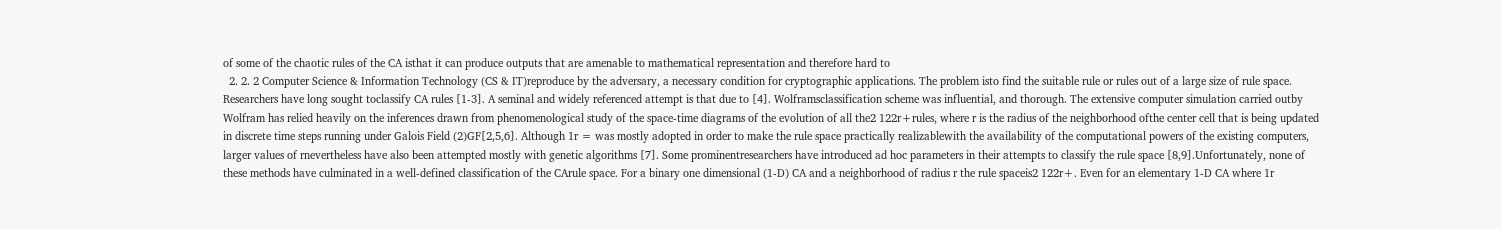of some of the chaotic rules of the CA isthat it can produce outputs that are amenable to mathematical representation and therefore hard to
  2. 2. 2 Computer Science & Information Technology (CS & IT)reproduce by the adversary, a necessary condition for cryptographic applications. The problem isto find the suitable rule or rules out of a large size of rule space. Researchers have long sought toclassify CA rules [1-3]. A seminal and widely referenced attempt is that due to [4]. Wolframsclassification scheme was influential, and thorough. The extensive computer simulation carried outby Wolfram has relied heavily on the inferences drawn from phenomenological study of the space-time diagrams of the evolution of all the2 122r+rules, where r is the radius of the neighborhood ofthe center cell that is being updated in discrete time steps running under Galois Field (2)GF[2,5,6]. Although 1r = was mostly adopted in order to make the rule space practically realizablewith the availability of the computational powers of the existing computers, larger values of rnevertheless have also been attempted mostly with genetic algorithms [7]. Some prominentresearchers have introduced ad hoc parameters in their attempts to classify the rule space [8,9].Unfortunately, none of these methods have culminated in a well-defined classification of the CArule space. For a binary one dimensional (1-D) CA and a neighborhood of radius r the rule spaceis2 122r+. Even for an elementary 1-D CA where 1r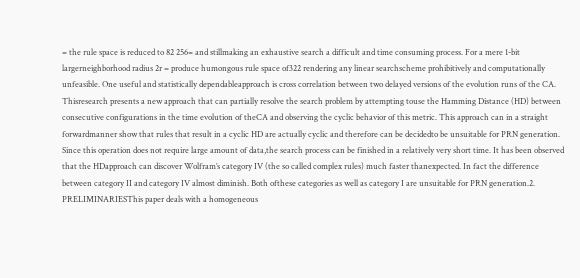= the rule space is reduced to 82 256= and stillmaking an exhaustive search a difficult and time consuming process. For a mere 1-bit largerneighborhood radius 2r = produce humongous rule space of322 rendering any linear searchscheme prohibitively and computationally unfeasible. One useful and statistically dependableapproach is cross correlation between two delayed versions of the evolution runs of the CA. Thisresearch presents a new approach that can partially resolve the search problem by attempting touse the Hamming Distance (HD) between consecutive configurations in the time evolution of theCA and observing the cyclic behavior of this metric. This approach can in a straight forwardmanner show that rules that result in a cyclic HD are actually cyclic and therefore can be decidedto be unsuitable for PRN generation. Since this operation does not require large amount of data,the search process can be finished in a relatively very short time. It has been observed that the HDapproach can discover Wolfram’s category IV (the so called complex rules) much faster thanexpected. In fact the difference between category II and category IV almost diminish. Both ofthese categories as well as category I are unsuitable for PRN generation.2. PRELIMINARIESThis paper deals with a homogeneous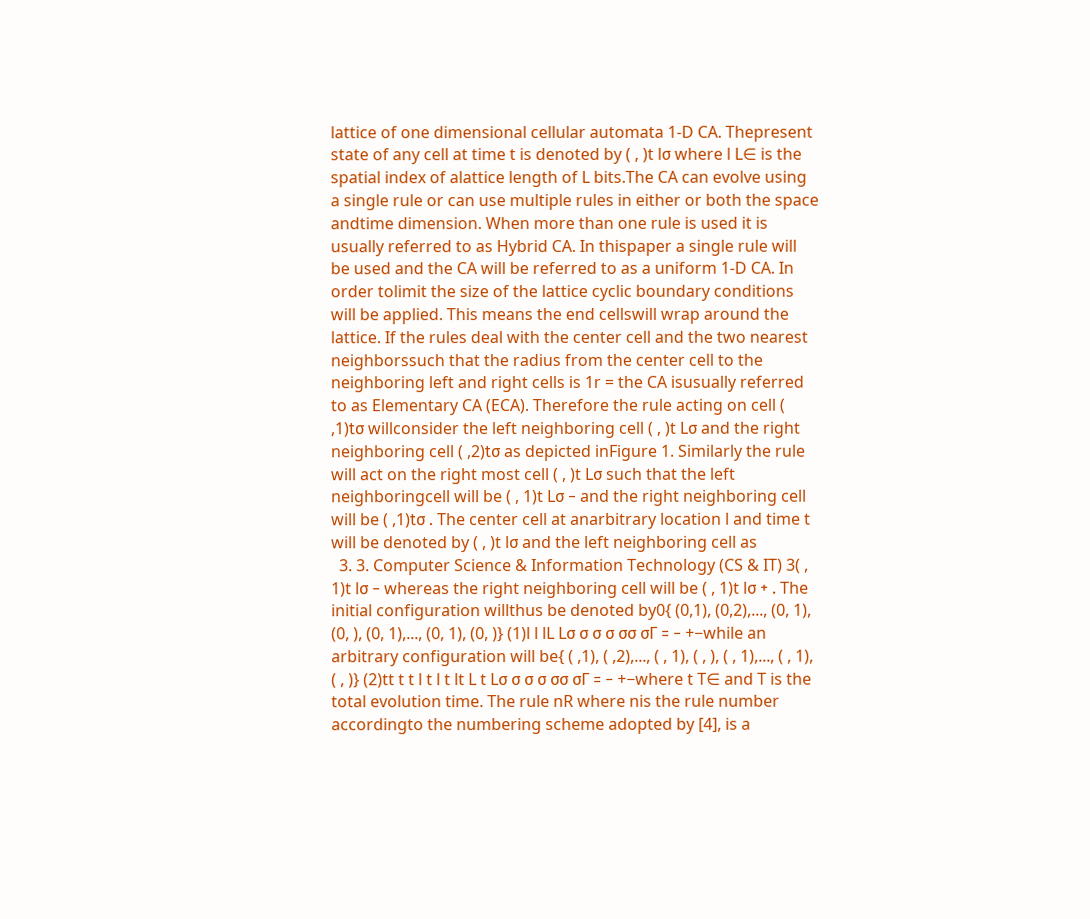lattice of one dimensional cellular automata 1-D CA. Thepresent state of any cell at time t is denoted by ( , )t lσ where l L∈ is the spatial index of alattice length of L bits.The CA can evolve using a single rule or can use multiple rules in either or both the space andtime dimension. When more than one rule is used it is usually referred to as Hybrid CA. In thispaper a single rule will be used and the CA will be referred to as a uniform 1-D CA. In order tolimit the size of the lattice cyclic boundary conditions will be applied. This means the end cellswill wrap around the lattice. If the rules deal with the center cell and the two nearest neighborssuch that the radius from the center cell to the neighboring left and right cells is 1r = the CA isusually referred to as Elementary CA (ECA). Therefore the rule acting on cell ( ,1)tσ willconsider the left neighboring cell ( , )t Lσ and the right neighboring cell ( ,2)tσ as depicted inFigure 1. Similarly the rule will act on the right most cell ( , )t Lσ such that the left neighboringcell will be ( , 1)t Lσ − and the right neighboring cell will be ( ,1)tσ . The center cell at anarbitrary location l and time t will be denoted by ( , )t lσ and the left neighboring cell as
  3. 3. Computer Science & Information Technology (CS & IT) 3( , 1)t lσ − whereas the right neighboring cell will be ( , 1)t lσ + . The initial configuration willthus be denoted by0{ (0,1), (0,2),..., (0, 1), (0, ), (0, 1),..., (0, 1), (0, )} (1)l l lL Lσ σ σ σ σσ σΓ = − +−while an arbitrary configuration will be{ ( ,1), ( ,2),..., ( , 1), ( , ), ( , 1),..., ( , 1), ( , )} (2)tt t t l t l t lt L t Lσ σ σ σ σσ σΓ = − +−where t T∈ and T is the total evolution time. The rule nR where nis the rule number accordingto the numbering scheme adopted by [4], is a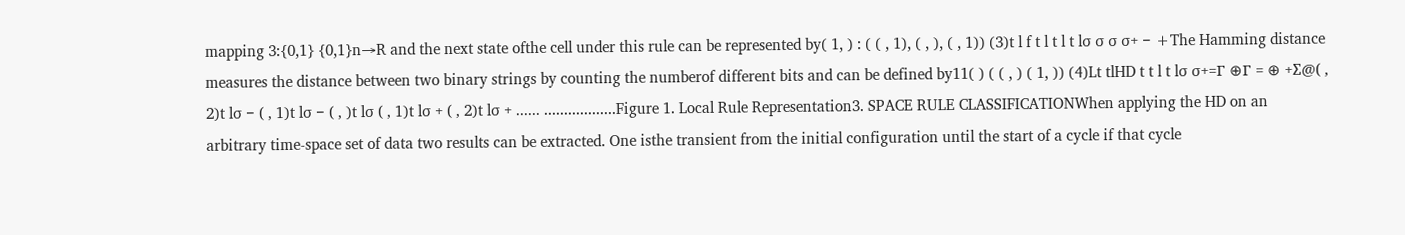mapping 3:{0,1} {0,1}n→R and the next state ofthe cell under this rule can be represented by( 1, ) : ( ( , 1), ( , ), ( , 1)) (3)t l f t l t l t lσ σ σ σ+ − +The Hamming distance measures the distance between two binary strings by counting the numberof different bits and can be defined by11( ) ( ( , ) ( 1, )) (4)Lt tlHD t t l t lσ σ+=Γ ⊕Γ = ⊕ +∑@( , 2)t lσ − ( , 1)t lσ − ( , )t lσ ( , 1)t lσ + ( , 2)t lσ + ...... ..................Figure 1. Local Rule Representation3. SPACE RULE CLASSIFICATIONWhen applying the HD on an arbitrary time-space set of data two results can be extracted. One isthe transient from the initial configuration until the start of a cycle if that cycle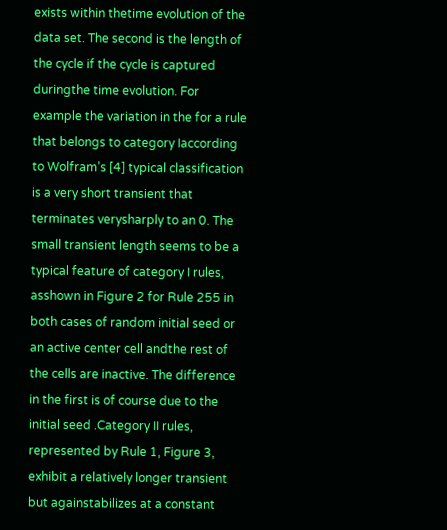exists within thetime evolution of the data set. The second is the length of the cycle if the cycle is captured duringthe time evolution. For example the variation in the for a rule that belongs to category Iaccording to Wolfram’s [4] typical classification is a very short transient that terminates verysharply to an 0. The small transient length seems to be a typical feature of category I rules, asshown in Figure 2 for Rule 255 in both cases of random initial seed or an active center cell andthe rest of the cells are inactive. The difference in the first is of course due to the initial seed .Category II rules, represented by Rule 1, Figure 3, exhibit a relatively longer transient but againstabilizes at a constant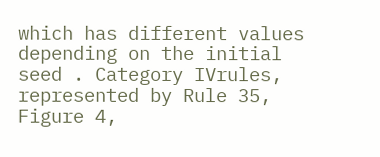which has different values depending on the initial seed . Category IVrules, represented by Rule 35, Figure 4,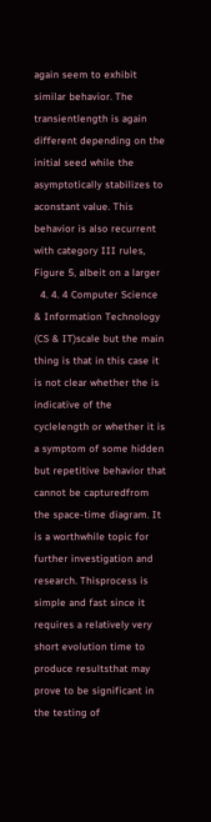again seem to exhibit similar behavior. The transientlength is again different depending on the initial seed while the asymptotically stabilizes to aconstant value. This behavior is also recurrent with category III rules, Figure 5, albeit on a larger
  4. 4. 4 Computer Science & Information Technology (CS & IT)scale but the main thing is that in this case it is not clear whether the is indicative of the cyclelength or whether it is a symptom of some hidden but repetitive behavior that cannot be capturedfrom the space-time diagram. It is a worthwhile topic for further investigation and research. Thisprocess is simple and fast since it requires a relatively very short evolution time to produce resultsthat may prove to be significant in the testing of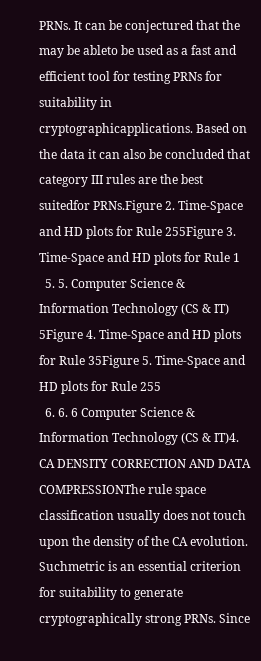PRNs. It can be conjectured that the may be ableto be used as a fast and efficient tool for testing PRNs for suitability in cryptographicapplications. Based on the data it can also be concluded that category III rules are the best suitedfor PRNs.Figure 2. Time-Space and HD plots for Rule 255Figure 3. Time-Space and HD plots for Rule 1
  5. 5. Computer Science & Information Technology (CS & IT) 5Figure 4. Time-Space and HD plots for Rule 35Figure 5. Time-Space and HD plots for Rule 255
  6. 6. 6 Computer Science & Information Technology (CS & IT)4. CA DENSITY CORRECTION AND DATA COMPRESSIONThe rule space classification usually does not touch upon the density of the CA evolution. Suchmetric is an essential criterion for suitability to generate cryptographically strong PRNs. Since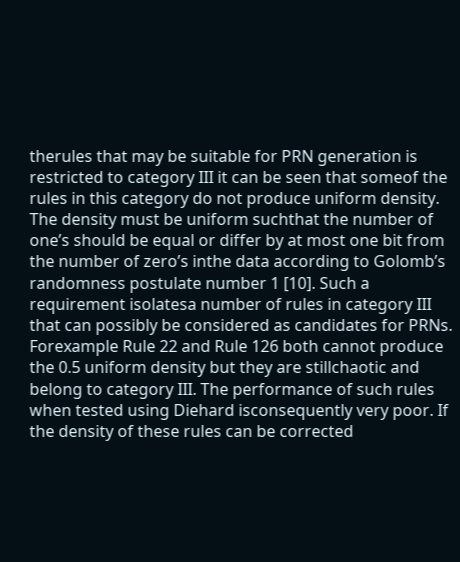therules that may be suitable for PRN generation is restricted to category III it can be seen that someof the rules in this category do not produce uniform density. The density must be uniform suchthat the number of one’s should be equal or differ by at most one bit from the number of zero’s inthe data according to Golomb’s randomness postulate number 1 [10]. Such a requirement isolatesa number of rules in category III that can possibly be considered as candidates for PRNs. Forexample Rule 22 and Rule 126 both cannot produce the 0.5 uniform density but they are stillchaotic and belong to category III. The performance of such rules when tested using Diehard isconsequently very poor. If the density of these rules can be corrected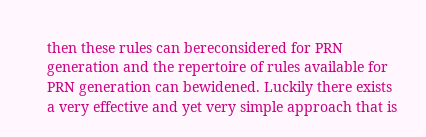then these rules can bereconsidered for PRN generation and the repertoire of rules available for PRN generation can bewidened. Luckily there exists a very effective and yet very simple approach that is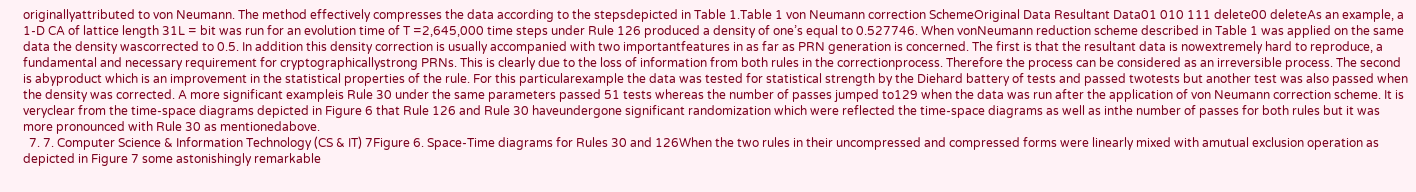originallyattributed to von Neumann. The method effectively compresses the data according to the stepsdepicted in Table 1.Table 1 von Neumann correction SchemeOriginal Data Resultant Data01 010 111 delete00 deleteAs an example, a 1-D CA of lattice length 31L = bit was run for an evolution time of T =2,645,000 time steps under Rule 126 produced a density of one’s equal to 0.527746. When vonNeumann reduction scheme described in Table 1 was applied on the same data the density wascorrected to 0.5. In addition this density correction is usually accompanied with two importantfeatures in as far as PRN generation is concerned. The first is that the resultant data is nowextremely hard to reproduce, a fundamental and necessary requirement for cryptographicallystrong PRNs. This is clearly due to the loss of information from both rules in the correctionprocess. Therefore the process can be considered as an irreversible process. The second is abyproduct which is an improvement in the statistical properties of the rule. For this particularexample the data was tested for statistical strength by the Diehard battery of tests and passed twotests but another test was also passed when the density was corrected. A more significant exampleis Rule 30 under the same parameters passed 51 tests whereas the number of passes jumped to129 when the data was run after the application of von Neumann correction scheme. It is veryclear from the time-space diagrams depicted in Figure 6 that Rule 126 and Rule 30 haveundergone significant randomization which were reflected the time-space diagrams as well as inthe number of passes for both rules but it was more pronounced with Rule 30 as mentionedabove.
  7. 7. Computer Science & Information Technology (CS & IT) 7Figure 6. Space-Time diagrams for Rules 30 and 126When the two rules in their uncompressed and compressed forms were linearly mixed with amutual exclusion operation as depicted in Figure 7 some astonishingly remarkable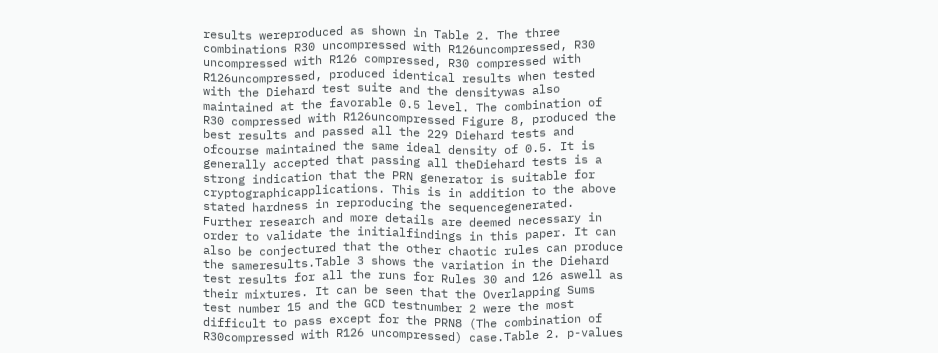results wereproduced as shown in Table 2. The three combinations R30 uncompressed with R126uncompressed, R30 uncompressed with R126 compressed, R30 compressed with R126uncompressed, produced identical results when tested with the Diehard test suite and the densitywas also maintained at the favorable 0.5 level. The combination of R30 compressed with R126uncompressed Figure 8, produced the best results and passed all the 229 Diehard tests and ofcourse maintained the same ideal density of 0.5. It is generally accepted that passing all theDiehard tests is a strong indication that the PRN generator is suitable for cryptographicapplications. This is in addition to the above stated hardness in reproducing the sequencegenerated. Further research and more details are deemed necessary in order to validate the initialfindings in this paper. It can also be conjectured that the other chaotic rules can produce the sameresults.Table 3 shows the variation in the Diehard test results for all the runs for Rules 30 and 126 aswell as their mixtures. It can be seen that the Overlapping Sums test number 15 and the GCD testnumber 2 were the most difficult to pass except for the PRN8 (The combination of R30compressed with R126 uncompressed) case.Table 2. p-values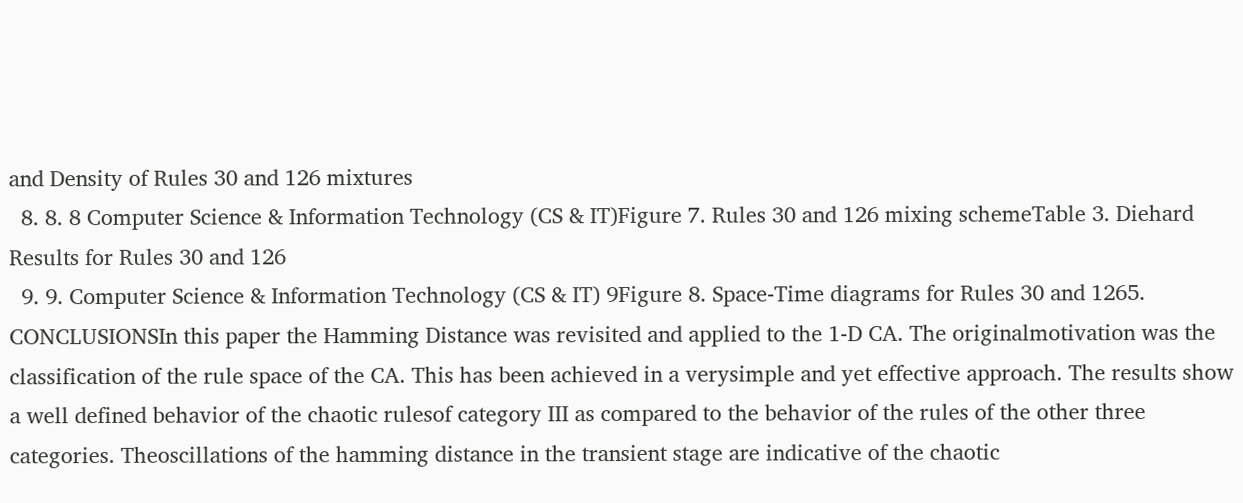and Density of Rules 30 and 126 mixtures
  8. 8. 8 Computer Science & Information Technology (CS & IT)Figure 7. Rules 30 and 126 mixing schemeTable 3. Diehard Results for Rules 30 and 126
  9. 9. Computer Science & Information Technology (CS & IT) 9Figure 8. Space-Time diagrams for Rules 30 and 1265. CONCLUSIONSIn this paper the Hamming Distance was revisited and applied to the 1-D CA. The originalmotivation was the classification of the rule space of the CA. This has been achieved in a verysimple and yet effective approach. The results show a well defined behavior of the chaotic rulesof category III as compared to the behavior of the rules of the other three categories. Theoscillations of the hamming distance in the transient stage are indicative of the chaotic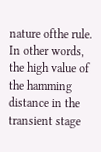nature ofthe rule. In other words, the high value of the hamming distance in the transient stage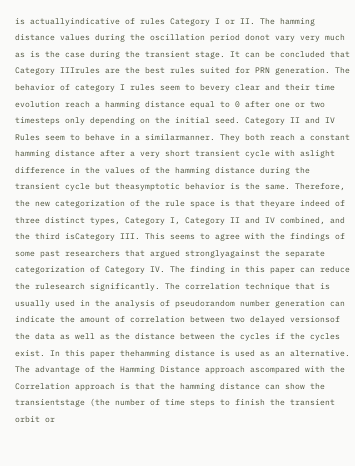is actuallyindicative of rules Category I or II. The hamming distance values during the oscillation period donot vary very much as is the case during the transient stage. It can be concluded that Category IIIrules are the best rules suited for PRN generation. The behavior of category I rules seem to bevery clear and their time evolution reach a hamming distance equal to 0 after one or two timesteps only depending on the initial seed. Category II and IV Rules seem to behave in a similarmanner. They both reach a constant hamming distance after a very short transient cycle with aslight difference in the values of the hamming distance during the transient cycle but theasymptotic behavior is the same. Therefore, the new categorization of the rule space is that theyare indeed of three distinct types, Category I, Category II and IV combined, and the third isCategory III. This seems to agree with the findings of some past researchers that argued stronglyagainst the separate categorization of Category IV. The finding in this paper can reduce the rulesearch significantly. The correlation technique that is usually used in the analysis of pseudorandom number generation can indicate the amount of correlation between two delayed versionsof the data as well as the distance between the cycles if the cycles exist. In this paper thehamming distance is used as an alternative. The advantage of the Hamming Distance approach ascompared with the Correlation approach is that the hamming distance can show the transientstage (the number of time steps to finish the transient orbit or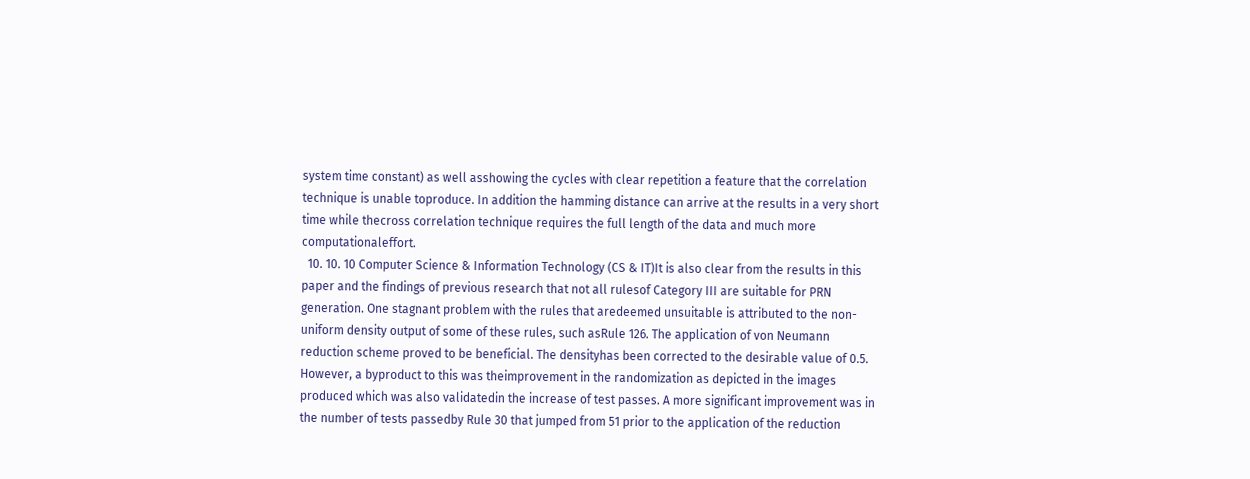system time constant) as well asshowing the cycles with clear repetition a feature that the correlation technique is unable toproduce. In addition the hamming distance can arrive at the results in a very short time while thecross correlation technique requires the full length of the data and much more computationaleffort.
  10. 10. 10 Computer Science & Information Technology (CS & IT)It is also clear from the results in this paper and the findings of previous research that not all rulesof Category III are suitable for PRN generation. One stagnant problem with the rules that aredeemed unsuitable is attributed to the non-uniform density output of some of these rules, such asRule 126. The application of von Neumann reduction scheme proved to be beneficial. The densityhas been corrected to the desirable value of 0.5. However, a byproduct to this was theimprovement in the randomization as depicted in the images produced which was also validatedin the increase of test passes. A more significant improvement was in the number of tests passedby Rule 30 that jumped from 51 prior to the application of the reduction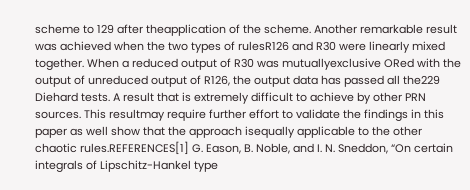scheme to 129 after theapplication of the scheme. Another remarkable result was achieved when the two types of rulesR126 and R30 were linearly mixed together. When a reduced output of R30 was mutuallyexclusive ORed with the output of unreduced output of R126, the output data has passed all the229 Diehard tests. A result that is extremely difficult to achieve by other PRN sources. This resultmay require further effort to validate the findings in this paper as well show that the approach isequally applicable to the other chaotic rules.REFERENCES[1] G. Eason, B. Noble, and I. N. Sneddon, “On certain integrals of Lipschitz-Hankel type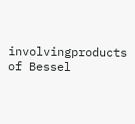involvingproducts of Bessel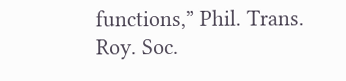functions,” Phil. Trans. Roy. Soc.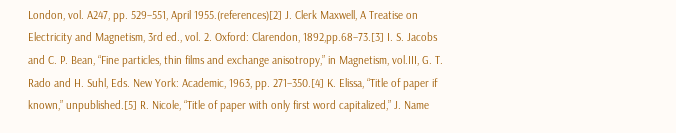London, vol. A247, pp. 529–551, April 1955.(references)[2] J. Clerk Maxwell, A Treatise on Electricity and Magnetism, 3rd ed., vol. 2. Oxford: Clarendon, 1892,pp.68–73.[3] I. S. Jacobs and C. P. Bean, “Fine particles, thin films and exchange anisotropy,” in Magnetism, vol.III, G. T. Rado and H. Suhl, Eds. New York: Academic, 1963, pp. 271–350.[4] K. Elissa, “Title of paper if known,” unpublished.[5] R. Nicole, “Title of paper with only first word capitalized,” J. Name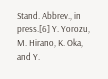Stand. Abbrev., in press.[6] Y. Yorozu, M. Hirano, K. Oka, and Y.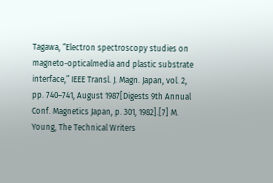Tagawa, “Electron spectroscopy studies on magneto-opticalmedia and plastic substrate interface,” IEEE Transl. J. Magn. Japan, vol. 2, pp. 740–741, August 1987[Digests 9th Annual Conf. Magnetics Japan, p. 301, 1982].[7] M. Young, The Technical Writers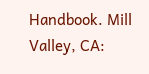Handbook. Mill Valley, CA: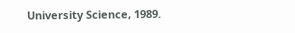University Science, 1989.